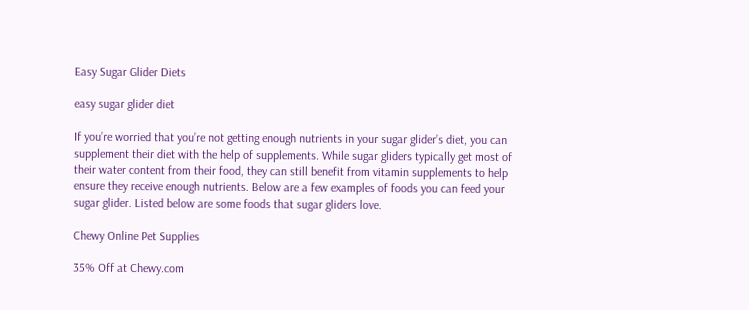Easy Sugar Glider Diets

easy sugar glider diet

If you’re worried that you’re not getting enough nutrients in your sugar glider’s diet, you can supplement their diet with the help of supplements. While sugar gliders typically get most of their water content from their food, they can still benefit from vitamin supplements to help ensure they receive enough nutrients. Below are a few examples of foods you can feed your sugar glider. Listed below are some foods that sugar gliders love.

Chewy Online Pet Supplies

35% Off at Chewy.com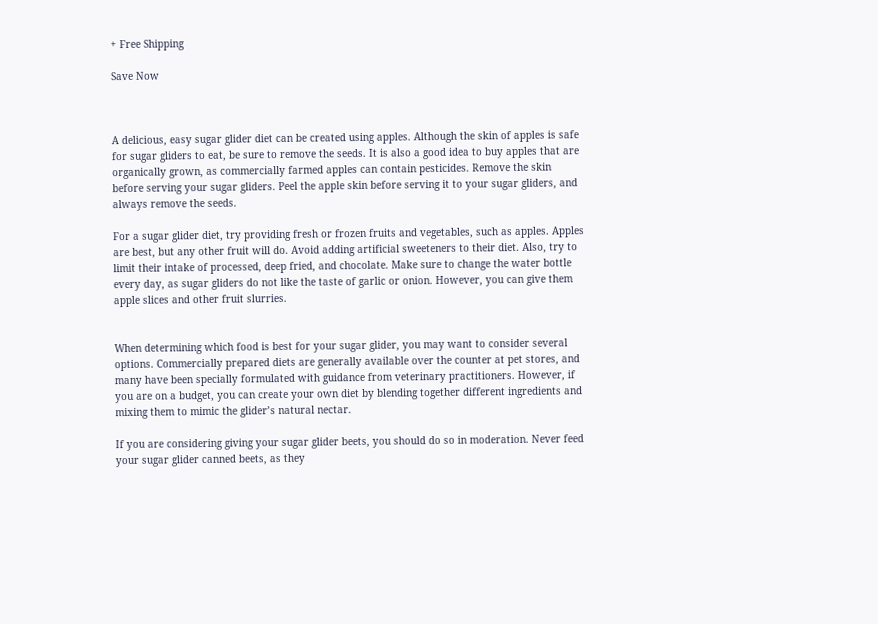+ Free Shipping

Save Now



A delicious, easy sugar glider diet can be created using apples. Although the skin of apples is safe for sugar gliders to eat, be sure to remove the seeds. It is also a good idea to buy apples that are organically grown, as commercially farmed apples can contain pesticides. Remove the skin before serving your sugar gliders. Peel the apple skin before serving it to your sugar gliders, and always remove the seeds.

For a sugar glider diet, try providing fresh or frozen fruits and vegetables, such as apples. Apples are best, but any other fruit will do. Avoid adding artificial sweeteners to their diet. Also, try to limit their intake of processed, deep fried, and chocolate. Make sure to change the water bottle every day, as sugar gliders do not like the taste of garlic or onion. However, you can give them apple slices and other fruit slurries.


When determining which food is best for your sugar glider, you may want to consider several options. Commercially prepared diets are generally available over the counter at pet stores, and many have been specially formulated with guidance from veterinary practitioners. However, if you are on a budget, you can create your own diet by blending together different ingredients and mixing them to mimic the glider’s natural nectar.

If you are considering giving your sugar glider beets, you should do so in moderation. Never feed your sugar glider canned beets, as they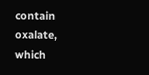contain oxalate, which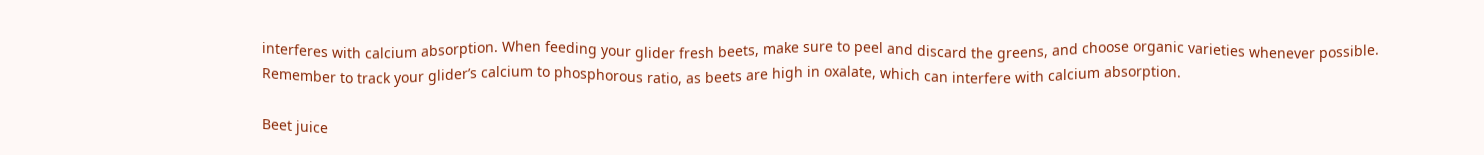interferes with calcium absorption. When feeding your glider fresh beets, make sure to peel and discard the greens, and choose organic varieties whenever possible. Remember to track your glider’s calcium to phosphorous ratio, as beets are high in oxalate, which can interfere with calcium absorption.

Beet juice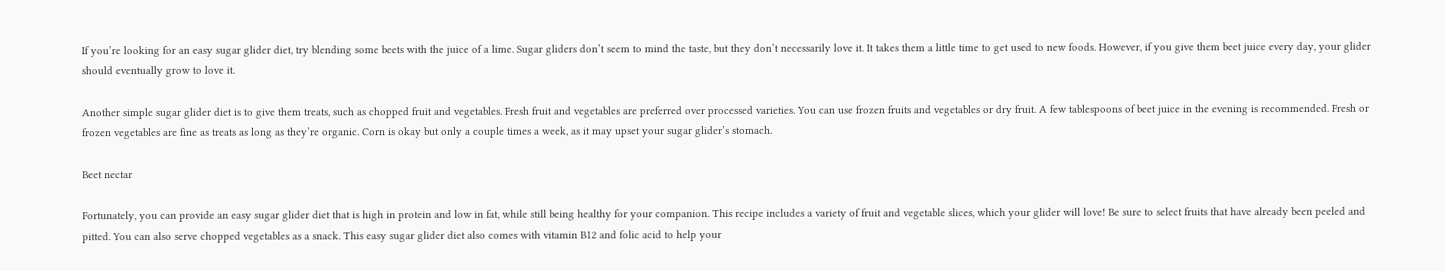If you’re looking for an easy sugar glider diet, try blending some beets with the juice of a lime. Sugar gliders don’t seem to mind the taste, but they don’t necessarily love it. It takes them a little time to get used to new foods. However, if you give them beet juice every day, your glider should eventually grow to love it.

Another simple sugar glider diet is to give them treats, such as chopped fruit and vegetables. Fresh fruit and vegetables are preferred over processed varieties. You can use frozen fruits and vegetables or dry fruit. A few tablespoons of beet juice in the evening is recommended. Fresh or frozen vegetables are fine as treats as long as they’re organic. Corn is okay but only a couple times a week, as it may upset your sugar glider’s stomach.

Beet nectar

Fortunately, you can provide an easy sugar glider diet that is high in protein and low in fat, while still being healthy for your companion. This recipe includes a variety of fruit and vegetable slices, which your glider will love! Be sure to select fruits that have already been peeled and pitted. You can also serve chopped vegetables as a snack. This easy sugar glider diet also comes with vitamin B12 and folic acid to help your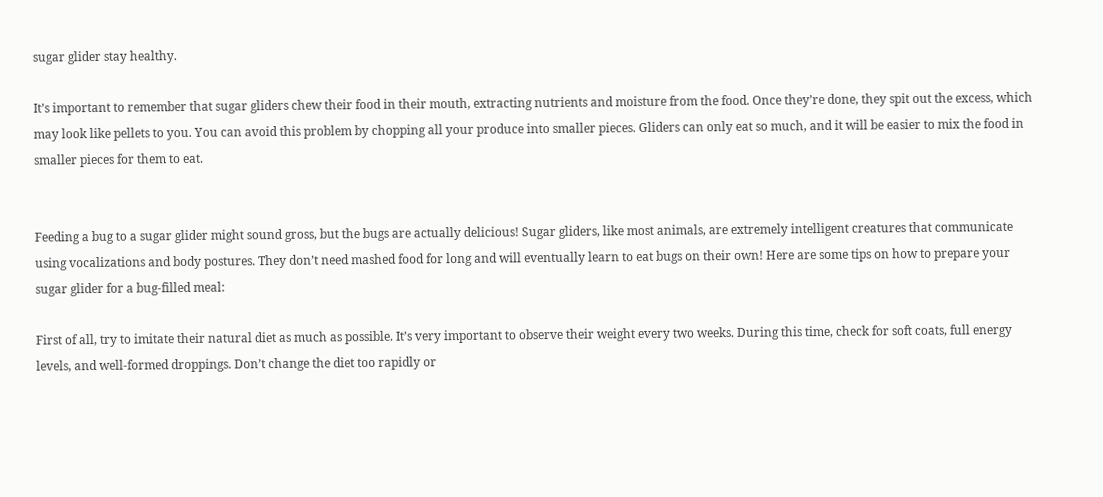sugar glider stay healthy.

It’s important to remember that sugar gliders chew their food in their mouth, extracting nutrients and moisture from the food. Once they’re done, they spit out the excess, which may look like pellets to you. You can avoid this problem by chopping all your produce into smaller pieces. Gliders can only eat so much, and it will be easier to mix the food in smaller pieces for them to eat.


Feeding a bug to a sugar glider might sound gross, but the bugs are actually delicious! Sugar gliders, like most animals, are extremely intelligent creatures that communicate using vocalizations and body postures. They don’t need mashed food for long and will eventually learn to eat bugs on their own! Here are some tips on how to prepare your sugar glider for a bug-filled meal:

First of all, try to imitate their natural diet as much as possible. It’s very important to observe their weight every two weeks. During this time, check for soft coats, full energy levels, and well-formed droppings. Don’t change the diet too rapidly or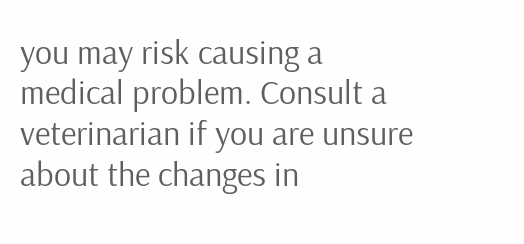you may risk causing a medical problem. Consult a veterinarian if you are unsure about the changes in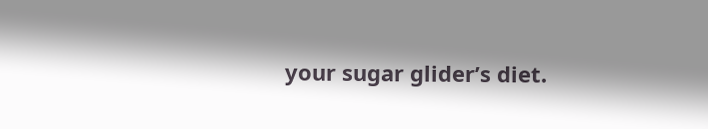your sugar glider’s diet.